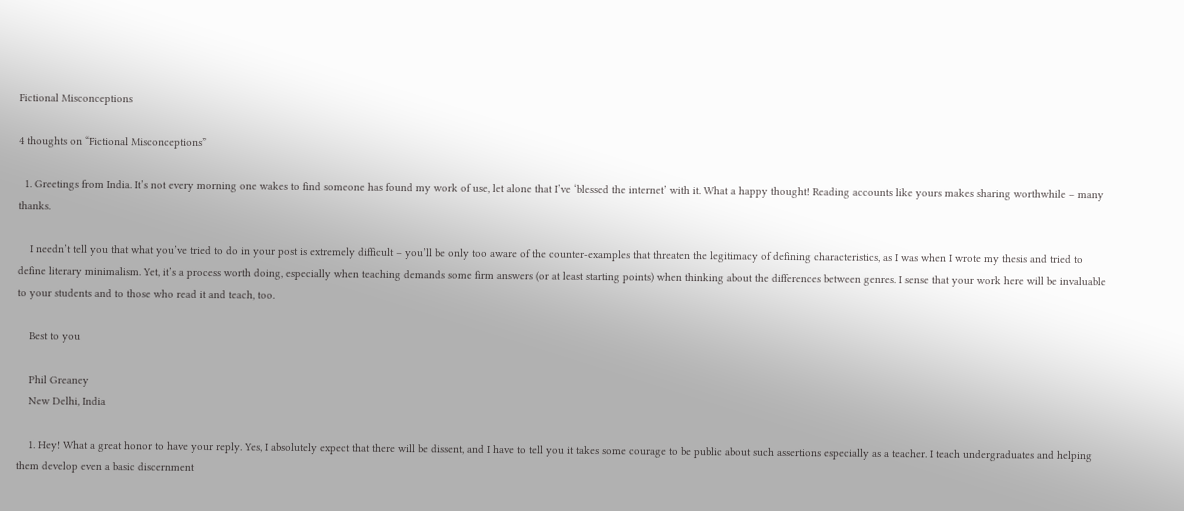Fictional Misconceptions

4 thoughts on “Fictional Misconceptions”

  1. Greetings from India. It’s not every morning one wakes to find someone has found my work of use, let alone that I’ve ‘blessed the internet’ with it. What a happy thought! Reading accounts like yours makes sharing worthwhile – many thanks.

    I needn’t tell you that what you’ve tried to do in your post is extremely difficult – you’ll be only too aware of the counter-examples that threaten the legitimacy of defining characteristics, as I was when I wrote my thesis and tried to define literary minimalism. Yet, it’s a process worth doing, especially when teaching demands some firm answers (or at least starting points) when thinking about the differences between genres. I sense that your work here will be invaluable to your students and to those who read it and teach, too.

    Best to you

    Phil Greaney
    New Delhi, India

    1. Hey! What a great honor to have your reply. Yes, I absolutely expect that there will be dissent, and I have to tell you it takes some courage to be public about such assertions especially as a teacher. I teach undergraduates and helping them develop even a basic discernment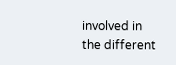involved in the different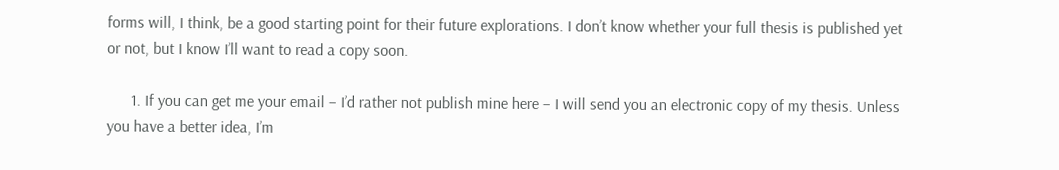forms will, I think, be a good starting point for their future explorations. I don’t know whether your full thesis is published yet or not, but I know I’ll want to read a copy soon.

      1. If you can get me your email – I’d rather not publish mine here – I will send you an electronic copy of my thesis. Unless you have a better idea, I’m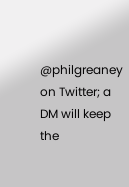@philgreaney on Twitter; a DM will keep the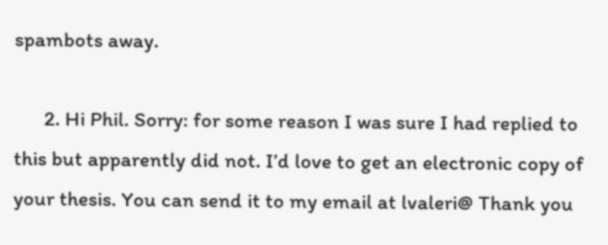spambots away.

      2. Hi Phil. Sorry: for some reason I was sure I had replied to this but apparently did not. I’d love to get an electronic copy of your thesis. You can send it to my email at lvaleri@ Thank you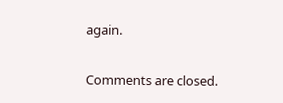again.

Comments are closed.